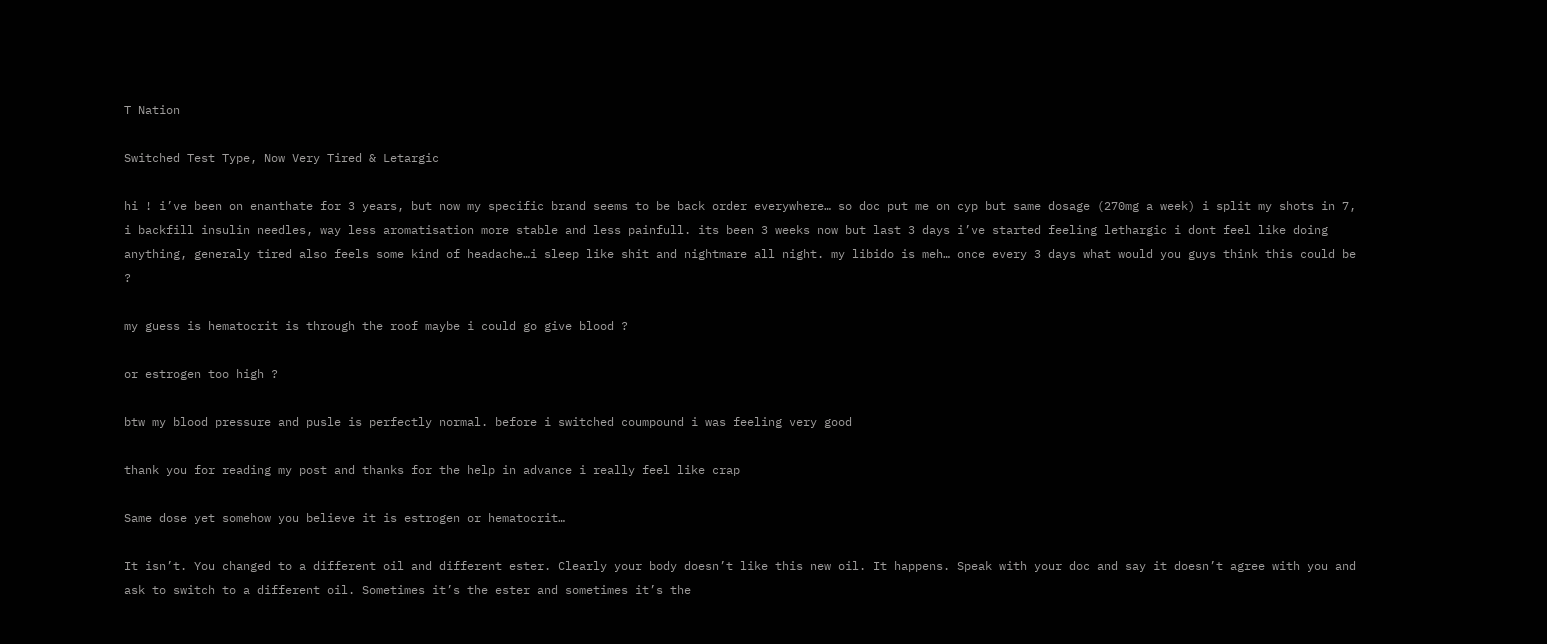T Nation

Switched Test Type, Now Very Tired & Letargic

hi ! i’ve been on enanthate for 3 years, but now my specific brand seems to be back order everywhere… so doc put me on cyp but same dosage (270mg a week) i split my shots in 7, i backfill insulin needles, way less aromatisation more stable and less painfull. its been 3 weeks now but last 3 days i’ve started feeling lethargic i dont feel like doing anything, generaly tired also feels some kind of headache…i sleep like shit and nightmare all night. my libido is meh… once every 3 days what would you guys think this could be ?

my guess is hematocrit is through the roof maybe i could go give blood ?

or estrogen too high ?

btw my blood pressure and pusle is perfectly normal. before i switched coumpound i was feeling very good

thank you for reading my post and thanks for the help in advance i really feel like crap

Same dose yet somehow you believe it is estrogen or hematocrit…

It isn’t. You changed to a different oil and different ester. Clearly your body doesn’t like this new oil. It happens. Speak with your doc and say it doesn’t agree with you and ask to switch to a different oil. Sometimes it’s the ester and sometimes it’s the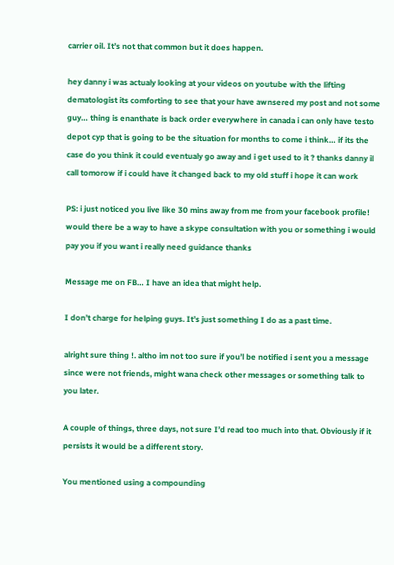carrier oil. It’s not that common but it does happen.

hey danny i was actualy looking at your videos on youtube with the lifting dematologist its comforting to see that your have awnsered my post and not some guy… thing is enanthate is back order everywhere in canada i can only have testo depot cyp that is going to be the situation for months to come i think… if its the case do you think it could eventualy go away and i get used to it ? thanks danny il call tomorow if i could have it changed back to my old stuff i hope it can work

PS: i just noticed you live like 30 mins away from me from your facebook profile! would there be a way to have a skype consultation with you or something i would pay you if you want i really need guidance thanks

Message me on FB… I have an idea that might help.

I don’t charge for helping guys. It’s just something I do as a past time.

alright sure thing !. altho im not too sure if you’l be notified i sent you a message since were not friends, might wana check other messages or something talk to you later.

A couple of things, three days, not sure I’d read too much into that. Obviously if it persists it would be a different story.

You mentioned using a compounding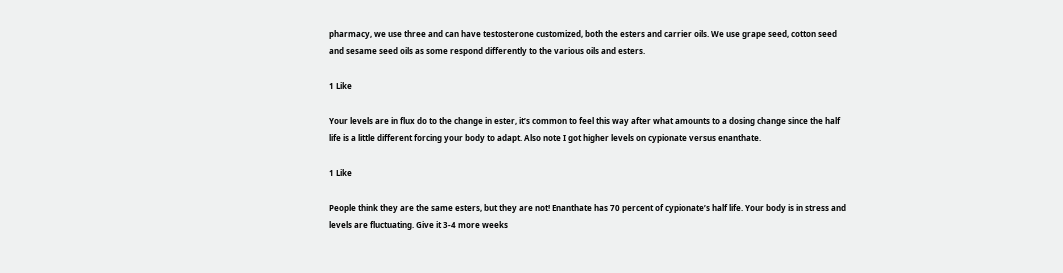pharmacy, we use three and can have testosterone customized, both the esters and carrier oils. We use grape seed, cotton seed and sesame seed oils as some respond differently to the various oils and esters.

1 Like

Your levels are in flux do to the change in ester, it’s common to feel this way after what amounts to a dosing change since the half life is a little different forcing your body to adapt. Also note I got higher levels on cypionate versus enanthate.

1 Like

People think they are the same esters, but they are not! Enanthate has 70 percent of cypionate’s half life. Your body is in stress and levels are fluctuating. Give it 3-4 more weeks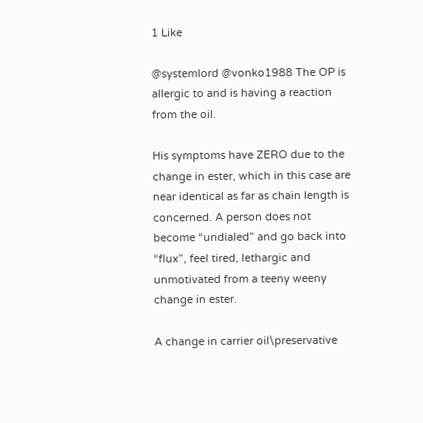1 Like

@systemlord @vonko1988 The OP is allergic to and is having a reaction from the oil.

His symptoms have ZERO due to the change in ester, which in this case are near identical as far as chain length is concerned. A person does not become “undialed” and go back into “flux”, feel tired, lethargic and unmotivated from a teeny weeny change in ester.

A change in carrier oil\preservative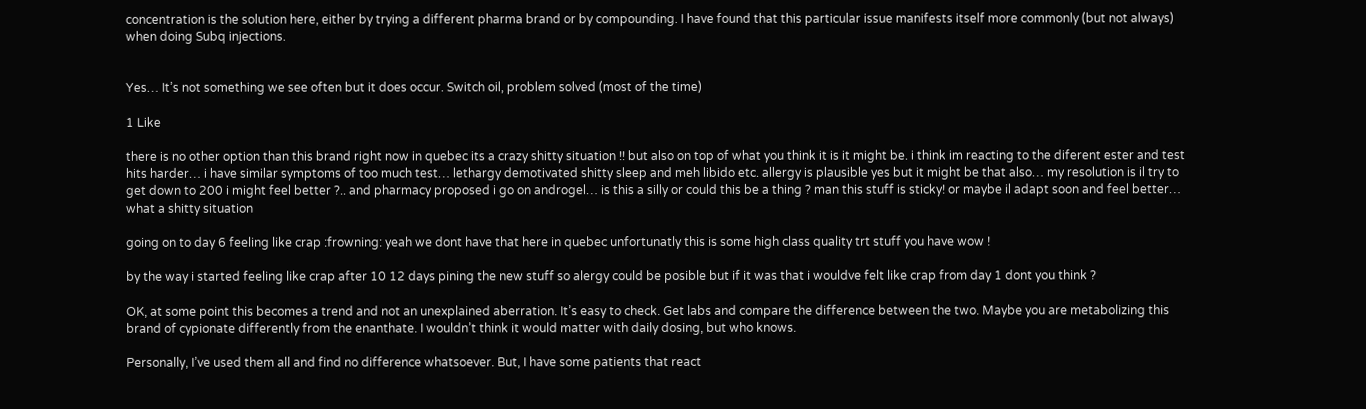concentration is the solution here, either by trying a different pharma brand or by compounding. I have found that this particular issue manifests itself more commonly (but not always) when doing Subq injections.


Yes… It’s not something we see often but it does occur. Switch oil, problem solved (most of the time)

1 Like

there is no other option than this brand right now in quebec its a crazy shitty situation !! but also on top of what you think it is it might be. i think im reacting to the diferent ester and test hits harder… i have similar symptoms of too much test… lethargy demotivated shitty sleep and meh libido etc. allergy is plausible yes but it might be that also… my resolution is il try to get down to 200 i might feel better ?.. and pharmacy proposed i go on androgel… is this a silly or could this be a thing ? man this stuff is sticky! or maybe il adapt soon and feel better… what a shitty situation

going on to day 6 feeling like crap :frowning: yeah we dont have that here in quebec unfortunatly this is some high class quality trt stuff you have wow !

by the way i started feeling like crap after 10 12 days pining the new stuff so alergy could be posible but if it was that i wouldve felt like crap from day 1 dont you think ?

OK, at some point this becomes a trend and not an unexplained aberration. It’s easy to check. Get labs and compare the difference between the two. Maybe you are metabolizing this brand of cypionate differently from the enanthate. I wouldn’t think it would matter with daily dosing, but who knows.

Personally, I’ve used them all and find no difference whatsoever. But, I have some patients that react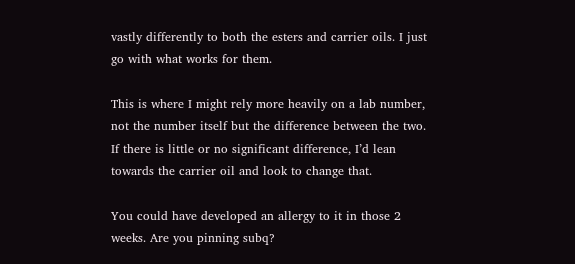vastly differently to both the esters and carrier oils. I just go with what works for them.

This is where I might rely more heavily on a lab number, not the number itself but the difference between the two. If there is little or no significant difference, I’d lean towards the carrier oil and look to change that.

You could have developed an allergy to it in those 2 weeks. Are you pinning subq?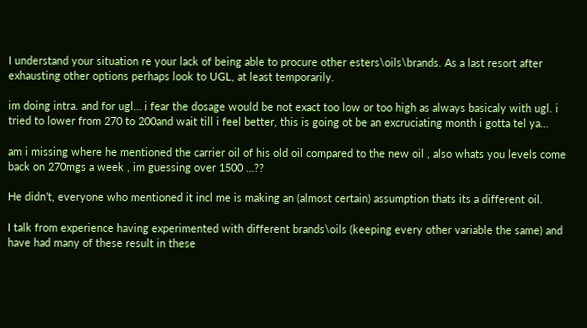I understand your situation re your lack of being able to procure other esters\oils\brands. As a last resort after exhausting other options perhaps look to UGL, at least temporarily.

im doing intra. and for ugl… i fear the dosage would be not exact too low or too high as always basicaly with ugl. i tried to lower from 270 to 200and wait till i feel better, this is going ot be an excruciating month i gotta tel ya…

am i missing where he mentioned the carrier oil of his old oil compared to the new oil , also whats you levels come back on 270mgs a week , im guessing over 1500 …??

He didn’t, everyone who mentioned it incl me is making an (almost certain) assumption thats its a different oil.

I talk from experience having experimented with different brands\oils (keeping every other variable the same) and have had many of these result in these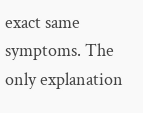exact same symptoms. The only explanation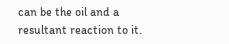can be the oil and a resultant reaction to it.